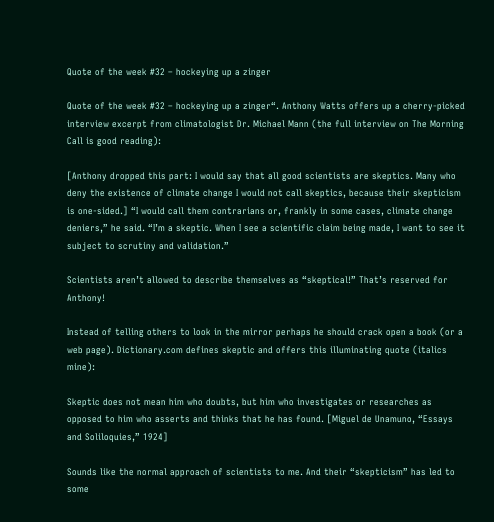Quote of the week #32 – hockeying up a zinger

Quote of the week #32 – hockeying up a zinger“. Anthony Watts offers up a cherry-picked interview excerpt from climatologist Dr. Michael Mann (the full interview on The Morning Call is good reading):

[Anthony dropped this part: I would say that all good scientists are skeptics. Many who deny the existence of climate change I would not call skeptics, because their skepticism is one-sided.] “I would call them contrarians or, frankly in some cases, climate change deniers,” he said. “I’m a skeptic. When I see a scientific claim being made, I want to see it subject to scrutiny and validation.”

Scientists aren’t allowed to describe themselves as “skeptical!” That’s reserved for Anthony!

Instead of telling others to look in the mirror perhaps he should crack open a book (or a web page). Dictionary.com defines skeptic and offers this illuminating quote (italics mine):

Skeptic does not mean him who doubts, but him who investigates or researches as opposed to him who asserts and thinks that he has found. [Miguel de Unamuno, “Essays and Soliloquies,” 1924]

Sounds like the normal approach of scientists to me. And their “skepticism” has led to some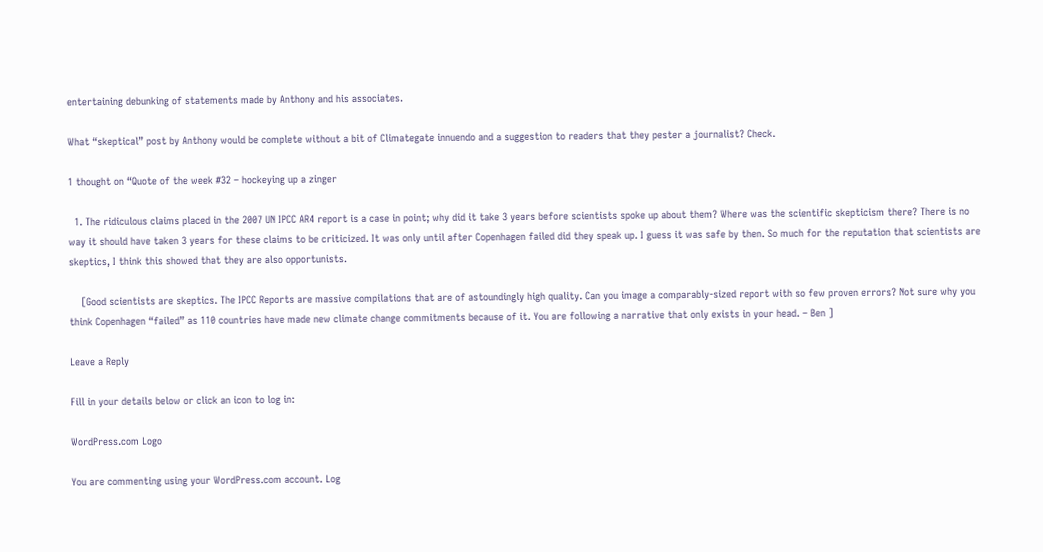entertaining debunking of statements made by Anthony and his associates.

What “skeptical” post by Anthony would be complete without a bit of Climategate innuendo and a suggestion to readers that they pester a journalist? Check.

1 thought on “Quote of the week #32 – hockeying up a zinger

  1. The ridiculous claims placed in the 2007 UN IPCC AR4 report is a case in point; why did it take 3 years before scientists spoke up about them? Where was the scientific skepticism there? There is no way it should have taken 3 years for these claims to be criticized. It was only until after Copenhagen failed did they speak up. I guess it was safe by then. So much for the reputation that scientists are skeptics, I think this showed that they are also opportunists.

    [Good scientists are skeptics. The IPCC Reports are massive compilations that are of astoundingly high quality. Can you image a comparably-sized report with so few proven errors? Not sure why you think Copenhagen “failed” as 110 countries have made new climate change commitments because of it. You are following a narrative that only exists in your head. – Ben ]

Leave a Reply

Fill in your details below or click an icon to log in:

WordPress.com Logo

You are commenting using your WordPress.com account. Log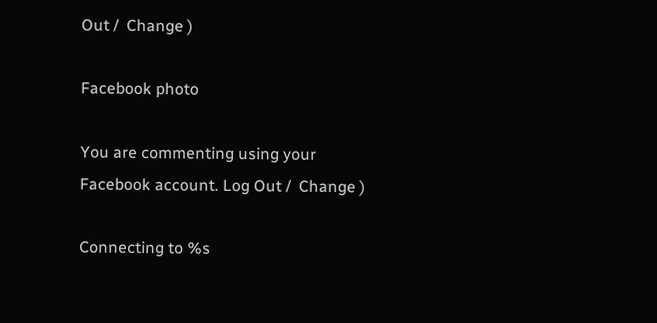Out /  Change )

Facebook photo

You are commenting using your Facebook account. Log Out /  Change )

Connecting to %s